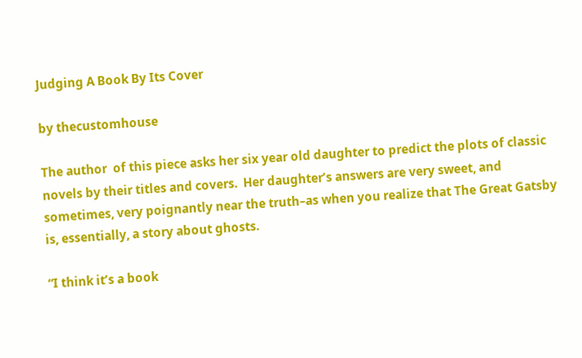Judging A Book By Its Cover

by thecustomhouse

The author  of this piece asks her six year old daughter to predict the plots of classic novels by their titles and covers.  Her daughter’s answers are very sweet, and sometimes, very poignantly near the truth–as when you realize that The Great Gatsby is, essentially, a story about ghosts.

“I think it’s a book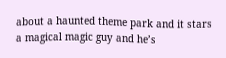about a haunted theme park and it stars a magical magic guy and he’s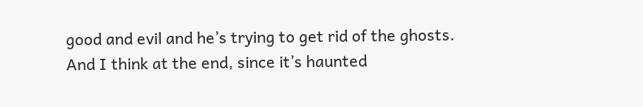good and evil and he’s trying to get rid of the ghosts. And I think at the end, since it’s haunted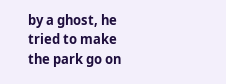by a ghost, he tried to make the park go on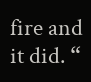fire and it did. “